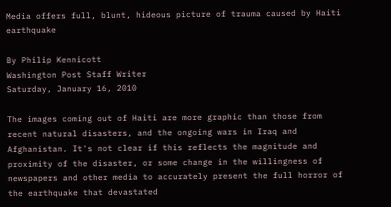Media offers full, blunt, hideous picture of trauma caused by Haiti earthquake

By Philip Kennicott
Washington Post Staff Writer
Saturday, January 16, 2010

The images coming out of Haiti are more graphic than those from recent natural disasters, and the ongoing wars in Iraq and Afghanistan. It's not clear if this reflects the magnitude and proximity of the disaster, or some change in the willingness of newspapers and other media to accurately present the full horror of the earthquake that devastated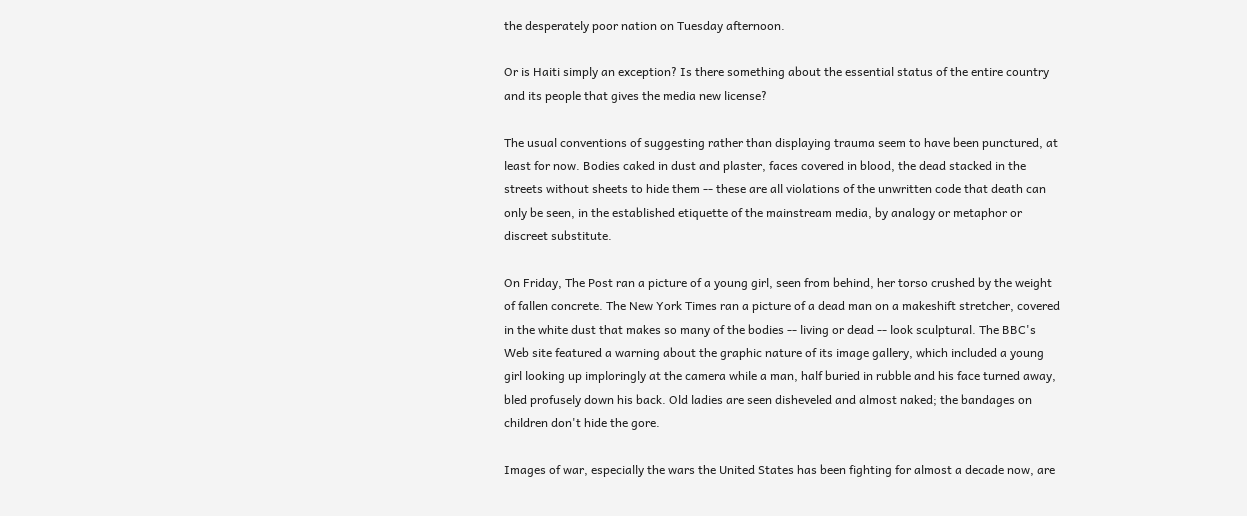the desperately poor nation on Tuesday afternoon.

Or is Haiti simply an exception? Is there something about the essential status of the entire country and its people that gives the media new license?

The usual conventions of suggesting rather than displaying trauma seem to have been punctured, at least for now. Bodies caked in dust and plaster, faces covered in blood, the dead stacked in the streets without sheets to hide them -- these are all violations of the unwritten code that death can only be seen, in the established etiquette of the mainstream media, by analogy or metaphor or discreet substitute.

On Friday, The Post ran a picture of a young girl, seen from behind, her torso crushed by the weight of fallen concrete. The New York Times ran a picture of a dead man on a makeshift stretcher, covered in the white dust that makes so many of the bodies -- living or dead -- look sculptural. The BBC's Web site featured a warning about the graphic nature of its image gallery, which included a young girl looking up imploringly at the camera while a man, half buried in rubble and his face turned away, bled profusely down his back. Old ladies are seen disheveled and almost naked; the bandages on children don't hide the gore.

Images of war, especially the wars the United States has been fighting for almost a decade now, are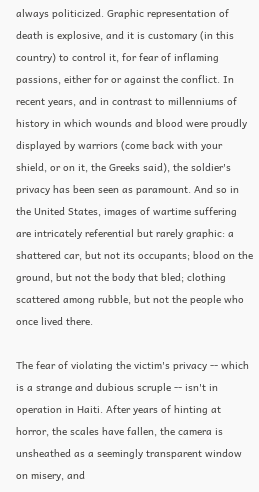always politicized. Graphic representation of death is explosive, and it is customary (in this country) to control it, for fear of inflaming passions, either for or against the conflict. In recent years, and in contrast to millenniums of history in which wounds and blood were proudly displayed by warriors (come back with your shield, or on it, the Greeks said), the soldier's privacy has been seen as paramount. And so in the United States, images of wartime suffering are intricately referential but rarely graphic: a shattered car, but not its occupants; blood on the ground, but not the body that bled; clothing scattered among rubble, but not the people who once lived there.

The fear of violating the victim's privacy -- which is a strange and dubious scruple -- isn't in operation in Haiti. After years of hinting at horror, the scales have fallen, the camera is unsheathed as a seemingly transparent window on misery, and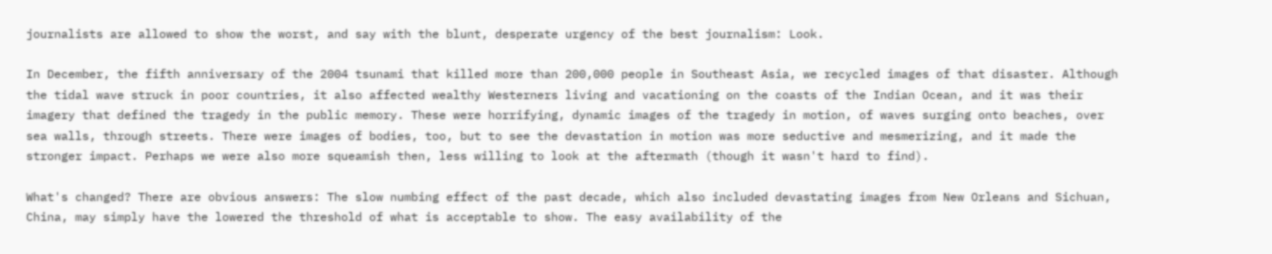journalists are allowed to show the worst, and say with the blunt, desperate urgency of the best journalism: Look.

In December, the fifth anniversary of the 2004 tsunami that killed more than 200,000 people in Southeast Asia, we recycled images of that disaster. Although the tidal wave struck in poor countries, it also affected wealthy Westerners living and vacationing on the coasts of the Indian Ocean, and it was their imagery that defined the tragedy in the public memory. These were horrifying, dynamic images of the tragedy in motion, of waves surging onto beaches, over sea walls, through streets. There were images of bodies, too, but to see the devastation in motion was more seductive and mesmerizing, and it made the stronger impact. Perhaps we were also more squeamish then, less willing to look at the aftermath (though it wasn't hard to find).

What's changed? There are obvious answers: The slow numbing effect of the past decade, which also included devastating images from New Orleans and Sichuan, China, may simply have the lowered the threshold of what is acceptable to show. The easy availability of the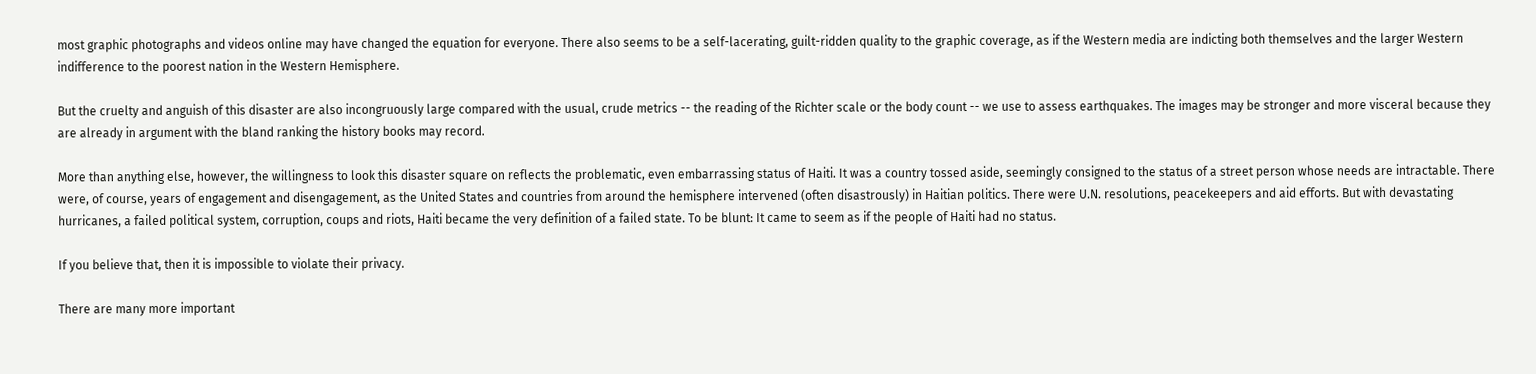most graphic photographs and videos online may have changed the equation for everyone. There also seems to be a self-lacerating, guilt-ridden quality to the graphic coverage, as if the Western media are indicting both themselves and the larger Western indifference to the poorest nation in the Western Hemisphere.

But the cruelty and anguish of this disaster are also incongruously large compared with the usual, crude metrics -- the reading of the Richter scale or the body count -- we use to assess earthquakes. The images may be stronger and more visceral because they are already in argument with the bland ranking the history books may record.

More than anything else, however, the willingness to look this disaster square on reflects the problematic, even embarrassing status of Haiti. It was a country tossed aside, seemingly consigned to the status of a street person whose needs are intractable. There were, of course, years of engagement and disengagement, as the United States and countries from around the hemisphere intervened (often disastrously) in Haitian politics. There were U.N. resolutions, peacekeepers and aid efforts. But with devastating hurricanes, a failed political system, corruption, coups and riots, Haiti became the very definition of a failed state. To be blunt: It came to seem as if the people of Haiti had no status.

If you believe that, then it is impossible to violate their privacy.

There are many more important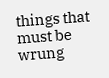things that must be wrung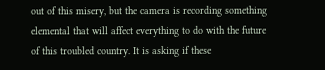out of this misery, but the camera is recording something elemental that will affect everything to do with the future of this troubled country. It is asking if these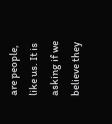are people, like us. It is asking if we believe they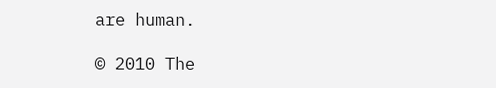are human.

© 2010 The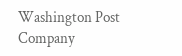Washington Post Company